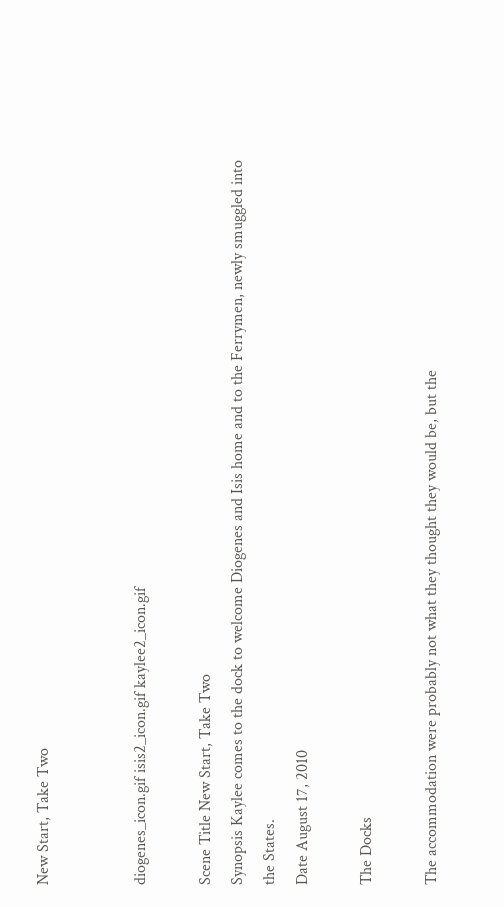New Start, Take Two


diogenes_icon.gif isis2_icon.gif kaylee2_icon.gif

Scene Title New Start, Take Two
Synopsis Kaylee comes to the dock to welcome Diogenes and Isis home and to the Ferrymen, newly smuggled into the States.
Date August 17, 2010

The Docks

The accommodation were probably not what they thought they would be, but the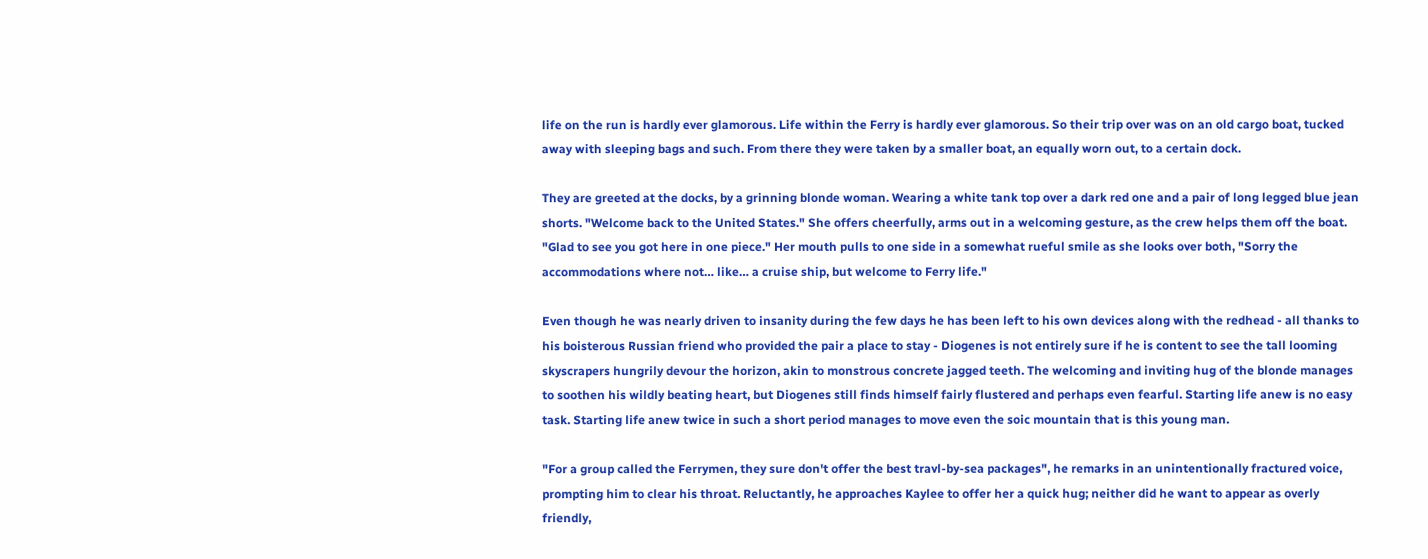life on the run is hardly ever glamorous. Life within the Ferry is hardly ever glamorous. So their trip over was on an old cargo boat, tucked away with sleeping bags and such. From there they were taken by a smaller boat, an equally worn out, to a certain dock.

They are greeted at the docks, by a grinning blonde woman. Wearing a white tank top over a dark red one and a pair of long legged blue jean shorts. "Welcome back to the United States." She offers cheerfully, arms out in a welcoming gesture, as the crew helps them off the boat. "Glad to see you got here in one piece." Her mouth pulls to one side in a somewhat rueful smile as she looks over both, "Sorry the accommodations where not… like… a cruise ship, but welcome to Ferry life."

Even though he was nearly driven to insanity during the few days he has been left to his own devices along with the redhead - all thanks to his boisterous Russian friend who provided the pair a place to stay - Diogenes is not entirely sure if he is content to see the tall looming skyscrapers hungrily devour the horizon, akin to monstrous concrete jagged teeth. The welcoming and inviting hug of the blonde manages to soothen his wildly beating heart, but Diogenes still finds himself fairly flustered and perhaps even fearful. Starting life anew is no easy task. Starting life anew twice in such a short period manages to move even the soic mountain that is this young man.

"For a group called the Ferrymen, they sure don't offer the best travl-by-sea packages", he remarks in an unintentionally fractured voice, prompting him to clear his throat. Reluctantly, he approaches Kaylee to offer her a quick hug; neither did he want to appear as overly friendly,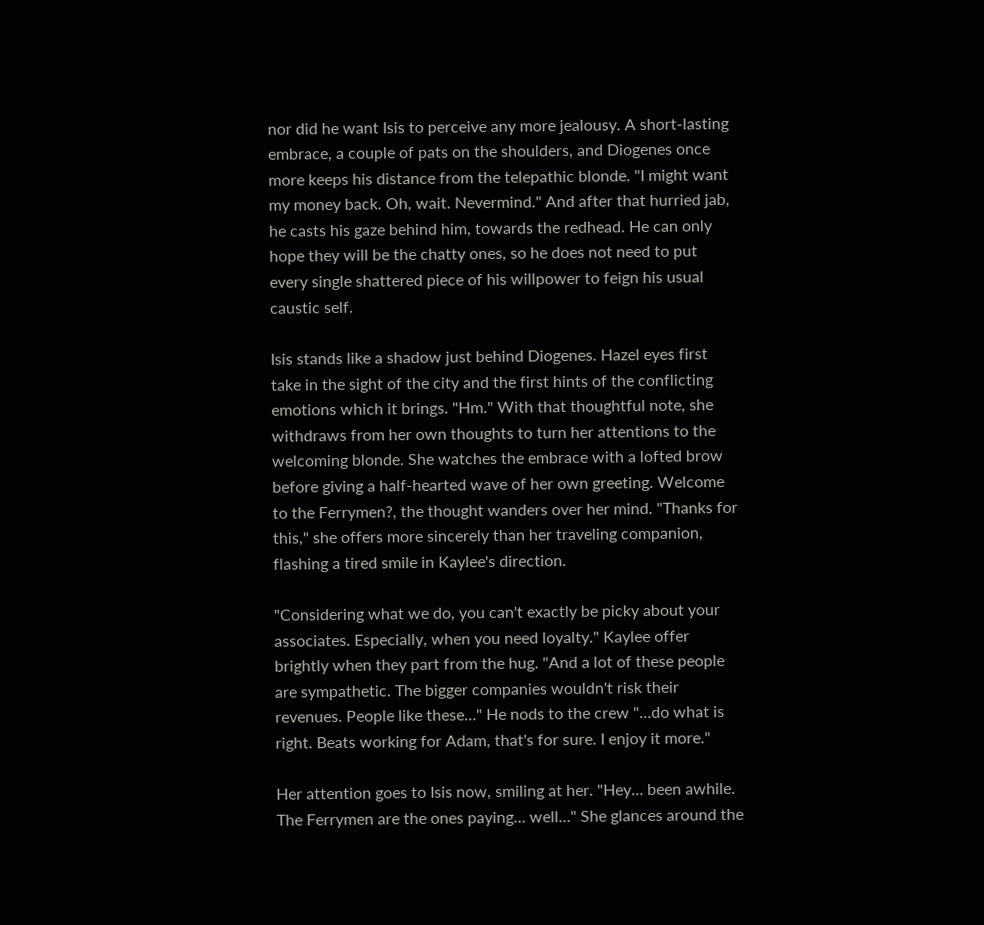nor did he want Isis to perceive any more jealousy. A short-lasting embrace, a couple of pats on the shoulders, and Diogenes once more keeps his distance from the telepathic blonde. "I might want my money back. Oh, wait. Nevermind." And after that hurried jab, he casts his gaze behind him, towards the redhead. He can only hope they will be the chatty ones, so he does not need to put every single shattered piece of his willpower to feign his usual caustic self.

Isis stands like a shadow just behind Diogenes. Hazel eyes first take in the sight of the city and the first hints of the conflicting emotions which it brings. "Hm." With that thoughtful note, she withdraws from her own thoughts to turn her attentions to the welcoming blonde. She watches the embrace with a lofted brow before giving a half-hearted wave of her own greeting. Welcome to the Ferrymen?, the thought wanders over her mind. "Thanks for this," she offers more sincerely than her traveling companion, flashing a tired smile in Kaylee's direction.

"Considering what we do, you can't exactly be picky about your associates. Especially, when you need loyalty." Kaylee offer brightly when they part from the hug. "And a lot of these people are sympathetic. The bigger companies wouldn't risk their revenues. People like these…" He nods to the crew "…do what is right. Beats working for Adam, that's for sure. I enjoy it more."

Her attention goes to Isis now, smiling at her. "Hey… been awhile. The Ferrymen are the ones paying… well…" She glances around the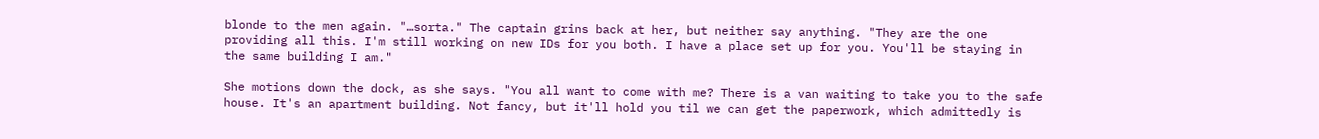blonde to the men again. "…sorta." The captain grins back at her, but neither say anything. "They are the one providing all this. I'm still working on new IDs for you both. I have a place set up for you. You'll be staying in the same building I am."

She motions down the dock, as she says. "You all want to come with me? There is a van waiting to take you to the safe house. It's an apartment building. Not fancy, but it'll hold you til we can get the paperwork, which admittedly is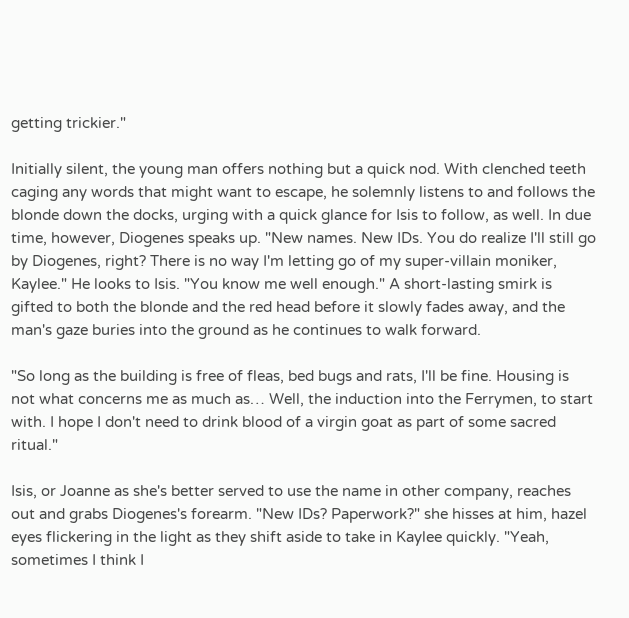getting trickier."

Initially silent, the young man offers nothing but a quick nod. With clenched teeth caging any words that might want to escape, he solemnly listens to and follows the blonde down the docks, urging with a quick glance for Isis to follow, as well. In due time, however, Diogenes speaks up. "New names. New IDs. You do realize I'll still go by Diogenes, right? There is no way I'm letting go of my super-villain moniker, Kaylee." He looks to Isis. "You know me well enough." A short-lasting smirk is gifted to both the blonde and the red head before it slowly fades away, and the man's gaze buries into the ground as he continues to walk forward.

"So long as the building is free of fleas, bed bugs and rats, I'll be fine. Housing is not what concerns me as much as… Well, the induction into the Ferrymen, to start with. I hope I don't need to drink blood of a virgin goat as part of some sacred ritual."

Isis, or Joanne as she's better served to use the name in other company, reaches out and grabs Diogenes's forearm. "New IDs? Paperwork?" she hisses at him, hazel eyes flickering in the light as they shift aside to take in Kaylee quickly. "Yeah, sometimes I think I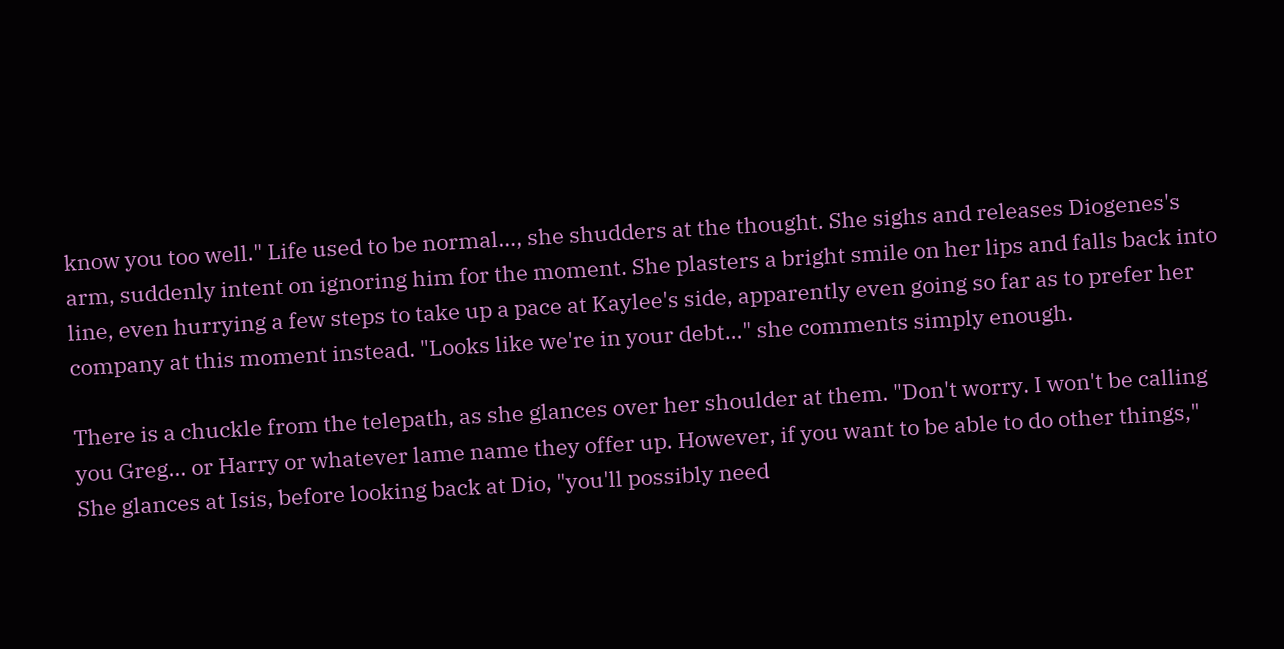know you too well." Life used to be normal…, she shudders at the thought. She sighs and releases Diogenes's arm, suddenly intent on ignoring him for the moment. She plasters a bright smile on her lips and falls back into line, even hurrying a few steps to take up a pace at Kaylee's side, apparently even going so far as to prefer her company at this moment instead. "Looks like we're in your debt…" she comments simply enough.

There is a chuckle from the telepath, as she glances over her shoulder at them. "Don't worry. I won't be calling you Greg… or Harry or whatever lame name they offer up. However, if you want to be able to do other things," She glances at Isis, before looking back at Dio, "you'll possibly need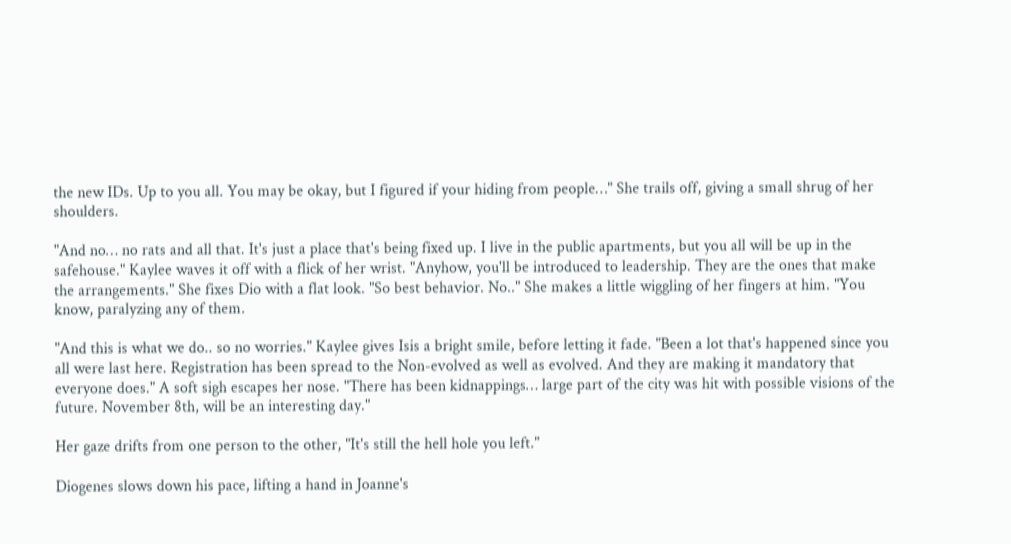the new IDs. Up to you all. You may be okay, but I figured if your hiding from people…" She trails off, giving a small shrug of her shoulders.

"And no… no rats and all that. It's just a place that's being fixed up. I live in the public apartments, but you all will be up in the safehouse." Kaylee waves it off with a flick of her wrist. "Anyhow, you'll be introduced to leadership. They are the ones that make the arrangements." She fixes Dio with a flat look. "So best behavior. No.." She makes a little wiggling of her fingers at him. "You know, paralyzing any of them.

"And this is what we do.. so no worries." Kaylee gives Isis a bright smile, before letting it fade. "Been a lot that's happened since you all were last here. Registration has been spread to the Non-evolved as well as evolved. And they are making it mandatory that everyone does." A soft sigh escapes her nose. "There has been kidnappings… large part of the city was hit with possible visions of the future. November 8th, will be an interesting day."

Her gaze drifts from one person to the other, "It's still the hell hole you left."

Diogenes slows down his pace, lifting a hand in Joanne's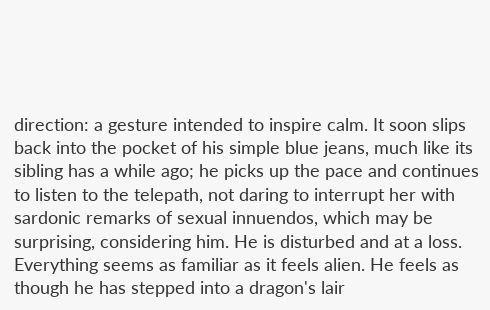direction: a gesture intended to inspire calm. It soon slips back into the pocket of his simple blue jeans, much like its sibling has a while ago; he picks up the pace and continues to listen to the telepath, not daring to interrupt her with sardonic remarks of sexual innuendos, which may be surprising, considering him. He is disturbed and at a loss. Everything seems as familiar as it feels alien. He feels as though he has stepped into a dragon's lair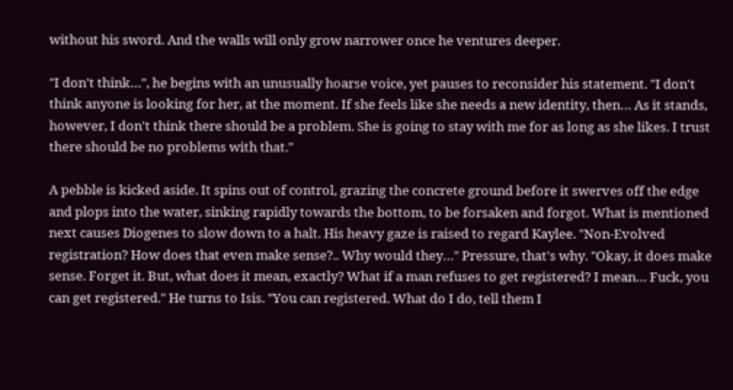without his sword. And the walls will only grow narrower once he ventures deeper.

"I don't think…", he begins with an unusually hoarse voice, yet pauses to reconsider his statement. "I don't think anyone is looking for her, at the moment. If she feels like she needs a new identity, then… As it stands, however, I don't think there should be a problem. She is going to stay with me for as long as she likes. I trust there should be no problems with that."

A pebble is kicked aside. It spins out of control, grazing the concrete ground before it swerves off the edge and plops into the water, sinking rapidly towards the bottom, to be forsaken and forgot. What is mentioned next causes Diogenes to slow down to a halt. His heavy gaze is raised to regard Kaylee. "Non-Evolved registration? How does that even make sense?.. Why would they…" Pressure, that's why. "Okay, it does make sense. Forget it. But, what does it mean, exactly? What if a man refuses to get registered? I mean… Fuck, you can get registered." He turns to Isis. "You can registered. What do I do, tell them I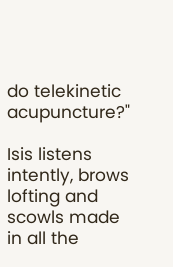do telekinetic acupuncture?"

Isis listens intently, brows lofting and scowls made in all the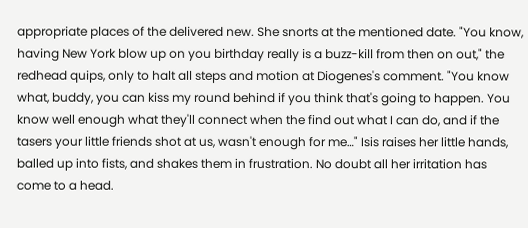appropriate places of the delivered new. She snorts at the mentioned date. "You know, having New York blow up on you birthday really is a buzz-kill from then on out," the redhead quips, only to halt all steps and motion at Diogenes's comment. "You know what, buddy, you can kiss my round behind if you think that's going to happen. You know well enough what they'll connect when the find out what I can do, and if the tasers your little friends shot at us, wasn't enough for me…" Isis raises her little hands, balled up into fists, and shakes them in frustration. No doubt all her irritation has come to a head.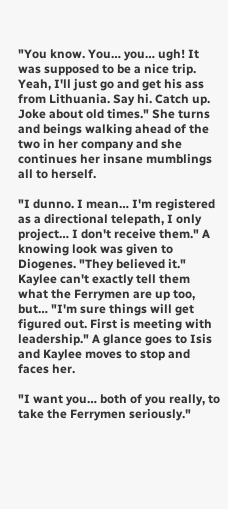"You know. You… you… ugh! It was supposed to be a nice trip. Yeah, I'll just go and get his ass from Lithuania. Say hi. Catch up. Joke about old times." She turns and beings walking ahead of the two in her company and she continues her insane mumblings all to herself.

"I dunno. I mean… I'm registered as a directional telepath, I only project… I don't receive them." A knowing look was given to Diogenes. "They believed it." Kaylee can't exactly tell them what the Ferrymen are up too, but… "I'm sure things will get figured out. First is meeting with leadership." A glance goes to Isis and Kaylee moves to stop and faces her.

"I want you… both of you really, to take the Ferrymen seriously."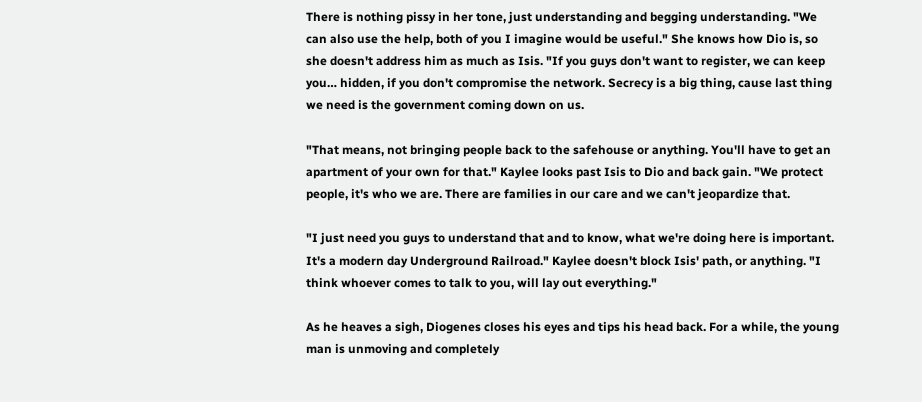There is nothing pissy in her tone, just understanding and begging understanding. "We can also use the help, both of you I imagine would be useful." She knows how Dio is, so she doesn't address him as much as Isis. "If you guys don't want to register, we can keep you… hidden, if you don't compromise the network. Secrecy is a big thing, cause last thing we need is the government coming down on us.

"That means, not bringing people back to the safehouse or anything. You'll have to get an apartment of your own for that." Kaylee looks past Isis to Dio and back gain. "We protect people, it's who we are. There are families in our care and we can't jeopardize that.

"I just need you guys to understand that and to know, what we're doing here is important. It's a modern day Underground Railroad." Kaylee doesn't block Isis' path, or anything. "I think whoever comes to talk to you, will lay out everything."

As he heaves a sigh, Diogenes closes his eyes and tips his head back. For a while, the young man is unmoving and completely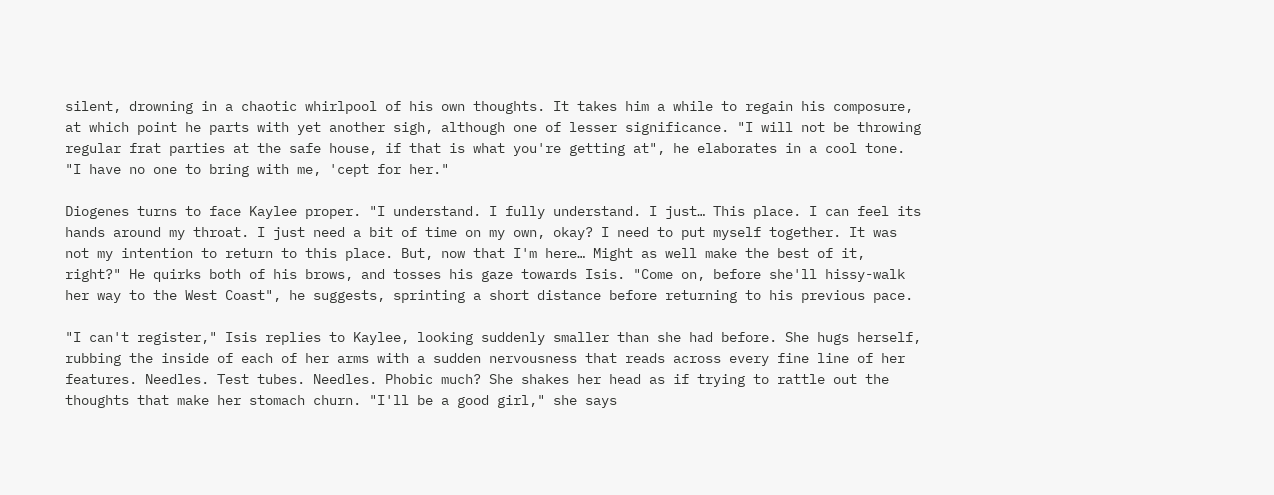silent, drowning in a chaotic whirlpool of his own thoughts. It takes him a while to regain his composure, at which point he parts with yet another sigh, although one of lesser significance. "I will not be throwing regular frat parties at the safe house, if that is what you're getting at", he elaborates in a cool tone. "I have no one to bring with me, 'cept for her."

Diogenes turns to face Kaylee proper. "I understand. I fully understand. I just… This place. I can feel its hands around my throat. I just need a bit of time on my own, okay? I need to put myself together. It was not my intention to return to this place. But, now that I'm here… Might as well make the best of it, right?" He quirks both of his brows, and tosses his gaze towards Isis. "Come on, before she'll hissy-walk her way to the West Coast", he suggests, sprinting a short distance before returning to his previous pace.

"I can't register," Isis replies to Kaylee, looking suddenly smaller than she had before. She hugs herself, rubbing the inside of each of her arms with a sudden nervousness that reads across every fine line of her features. Needles. Test tubes. Needles. Phobic much? She shakes her head as if trying to rattle out the thoughts that make her stomach churn. "I'll be a good girl," she says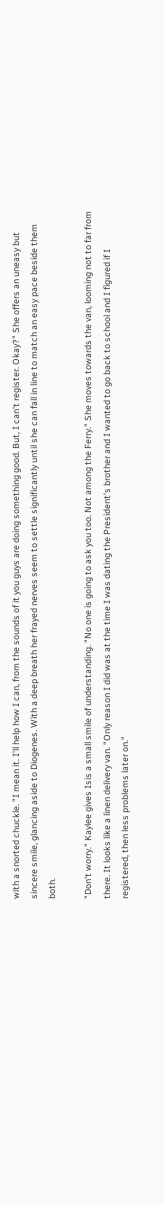with a snorted chuckle. "I mean it. I'll help how I can, from the sounds of it you guys are doing something good. But, I can't register. Okay?" She offers an uneasy but sincere smile, glancing aside to Diogenes. With a deep breath her frayed nerves seem to settle significantly until she can fall in line to match an easy pace beside them both.

"Don't worry." Kaylee gives Isis a small smile of understanding. "No one is going to ask you too. Not among the Ferry." She moves towards the van, looming not to far from there. It looks like a linen delivery van. "Only reason I did was at the time I was dating the President's brother and I wanted to go back to school and I figured if I registered, then less problems later on."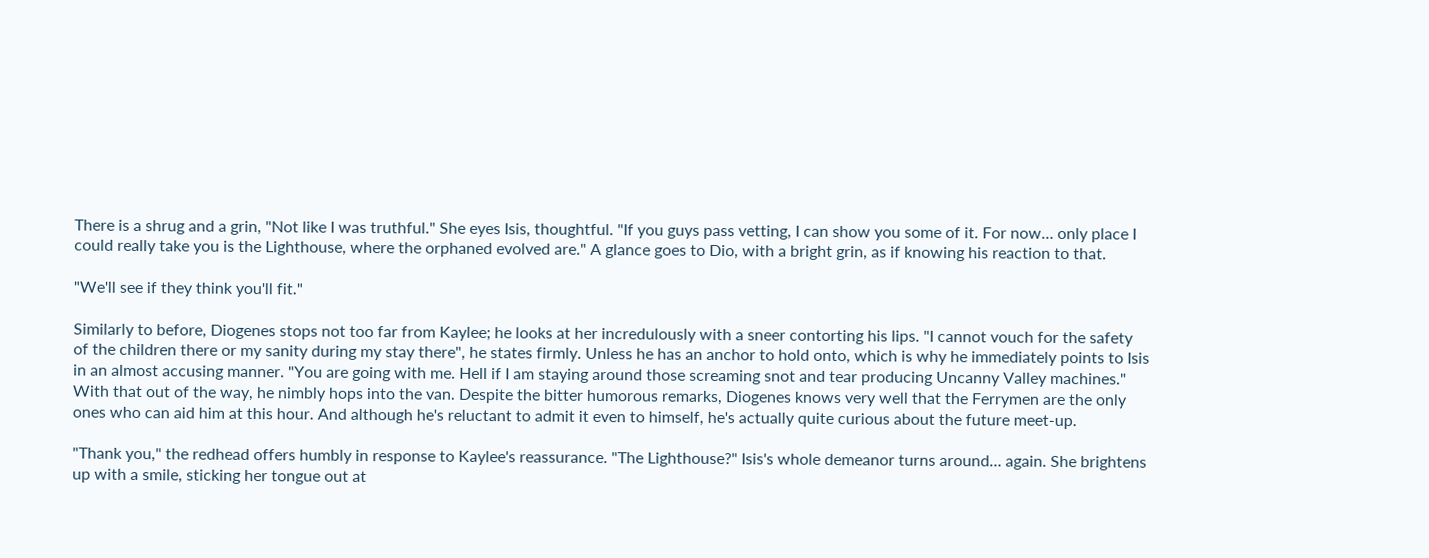There is a shrug and a grin, "Not like I was truthful." She eyes Isis, thoughtful. "If you guys pass vetting, I can show you some of it. For now… only place I could really take you is the Lighthouse, where the orphaned evolved are." A glance goes to Dio, with a bright grin, as if knowing his reaction to that.

"We'll see if they think you'll fit."

Similarly to before, Diogenes stops not too far from Kaylee; he looks at her incredulously with a sneer contorting his lips. "I cannot vouch for the safety of the children there or my sanity during my stay there", he states firmly. Unless he has an anchor to hold onto, which is why he immediately points to Isis in an almost accusing manner. "You are going with me. Hell if I am staying around those screaming snot and tear producing Uncanny Valley machines." With that out of the way, he nimbly hops into the van. Despite the bitter humorous remarks, Diogenes knows very well that the Ferrymen are the only ones who can aid him at this hour. And although he's reluctant to admit it even to himself, he's actually quite curious about the future meet-up.

"Thank you," the redhead offers humbly in response to Kaylee's reassurance. "The Lighthouse?" Isis's whole demeanor turns around… again. She brightens up with a smile, sticking her tongue out at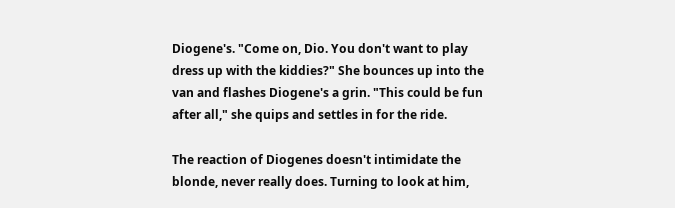Diogene's. "Come on, Dio. You don't want to play dress up with the kiddies?" She bounces up into the van and flashes Diogene's a grin. "This could be fun after all," she quips and settles in for the ride.

The reaction of Diogenes doesn't intimidate the blonde, never really does. Turning to look at him,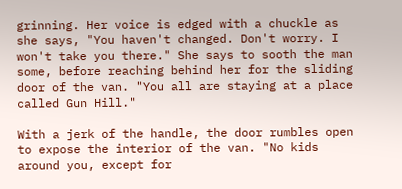grinning. Her voice is edged with a chuckle as she says, "You haven't changed. Don't worry. I won't take you there." She says to sooth the man some, before reaching behind her for the sliding door of the van. "You all are staying at a place called Gun Hill."

With a jerk of the handle, the door rumbles open to expose the interior of the van. "No kids around you, except for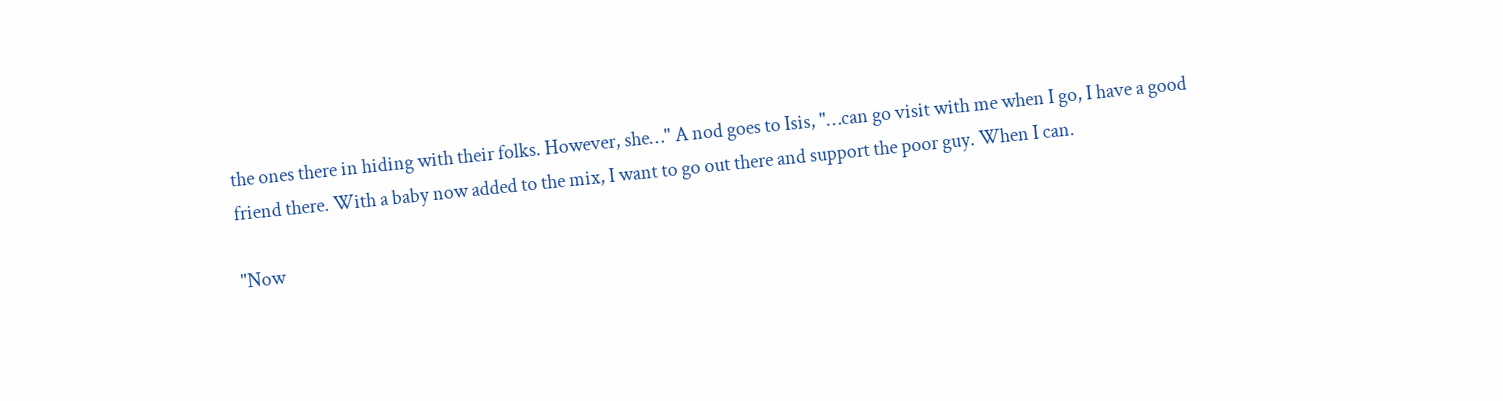the ones there in hiding with their folks. However, she…" A nod goes to Isis, "…can go visit with me when I go, I have a good friend there. With a baby now added to the mix, I want to go out there and support the poor guy. When I can.

"Now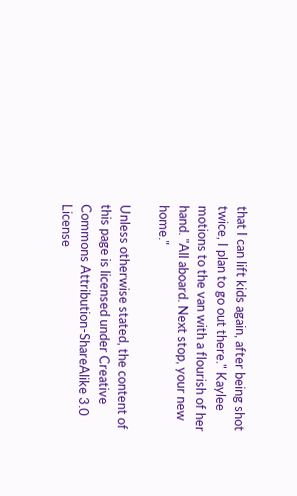that I can lift kids again, after being shot twice, I plan to go out there." Kaylee motions to the van with a flourish of her hand. "All aboard. Next stop, your new home."

Unless otherwise stated, the content of this page is licensed under Creative Commons Attribution-ShareAlike 3.0 License